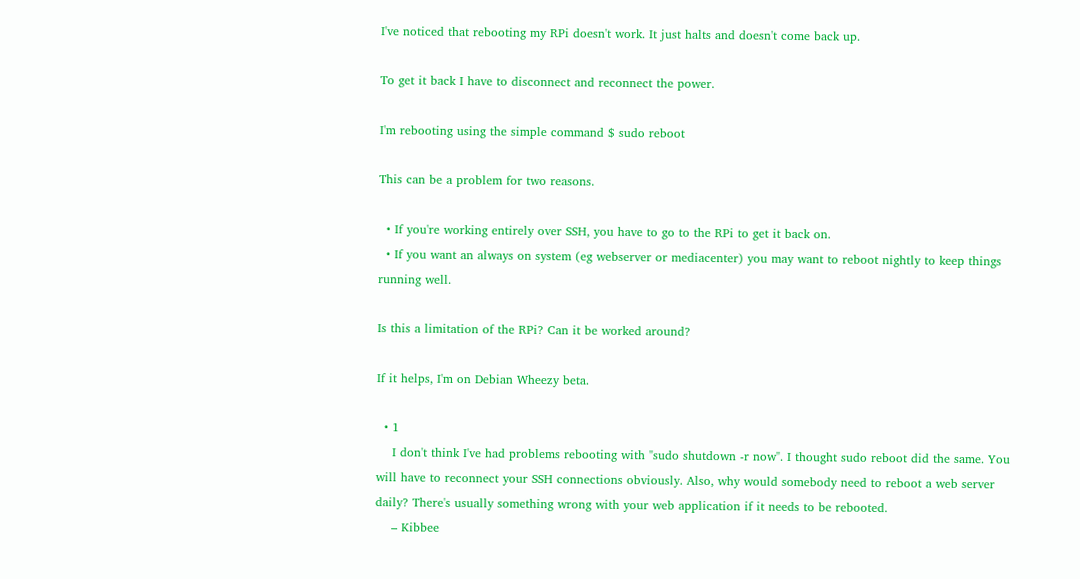I've noticed that rebooting my RPi doesn't work. It just halts and doesn't come back up.

To get it back I have to disconnect and reconnect the power.

I'm rebooting using the simple command $ sudo reboot

This can be a problem for two reasons.

  • If you're working entirely over SSH, you have to go to the RPi to get it back on.
  • If you want an always on system (eg webserver or mediacenter) you may want to reboot nightly to keep things running well.

Is this a limitation of the RPi? Can it be worked around?

If it helps, I'm on Debian Wheezy beta.

  • 1
    I don't think I've had problems rebooting with "sudo shutdown -r now". I thought sudo reboot did the same. You will have to reconnect your SSH connections obviously. Also, why would somebody need to reboot a web server daily? There's usually something wrong with your web application if it needs to be rebooted.
    – Kibbee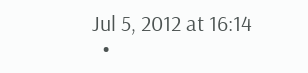Jul 5, 2012 at 16:14
  •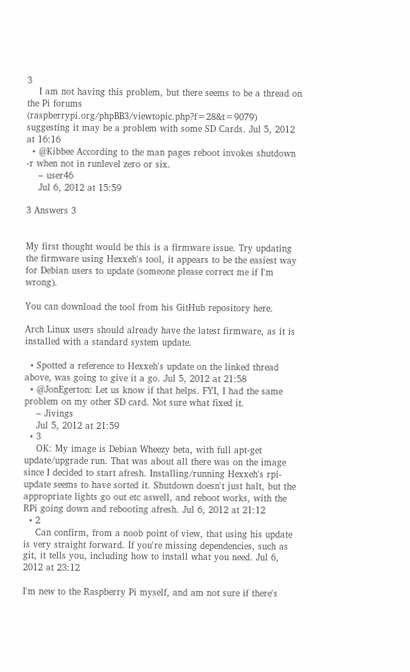3
    I am not having this problem, but there seems to be a thread on the Pi forums (raspberrypi.org/phpBB3/viewtopic.php?f=28&t=9079) suggesting it may be a problem with some SD Cards. Jul 5, 2012 at 16:16
  • @Kibbee According to the man pages reboot invokes shutdown -r when not in runlevel zero or six.
    – user46
    Jul 6, 2012 at 15:59

3 Answers 3


My first thought would be this is a firmware issue. Try updating the firmware using Hexxeh's tool, it appears to be the easiest way for Debian users to update (someone please correct me if I'm wrong).

You can download the tool from his GitHub repository here.

Arch Linux users should already have the latest firmware, as it is installed with a standard system update.

  • Spotted a reference to Hexxeh's update on the linked thread above, was going to give it a go. Jul 5, 2012 at 21:58
  • @JonEgerton: Let us know if that helps. FYI, I had the same problem on my other SD card. Not sure what fixed it.
    – Jivings
    Jul 5, 2012 at 21:59
  • 3
    OK: My image is Debian Wheezy beta, with full apt-get update/upgrade run. That was about all there was on the image since I decided to start afresh. Installing/running Hexxeh's rpi-update seems to have sorted it. Shutdown doesn't just halt, but the appropriate lights go out etc aswell, and reboot works, with the RPi going down and rebooting afresh. Jul 6, 2012 at 21:12
  • 2
    Can confirm, from a noob point of view, that using his update is very straight forward. If you're missing dependencies, such as git, it tells you, including how to install what you need. Jul 6, 2012 at 23:12

I'm new to the Raspberry Pi myself, and am not sure if there's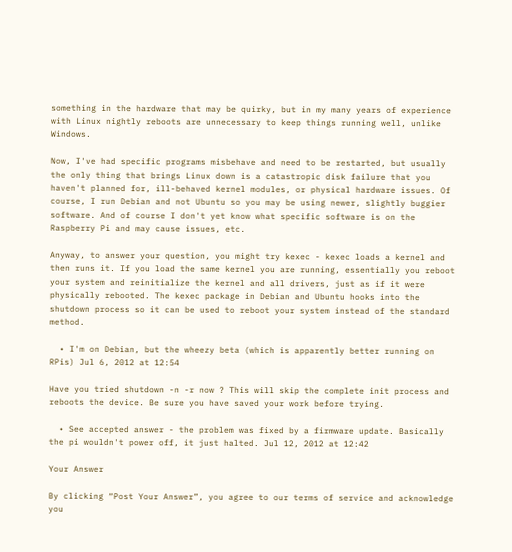something in the hardware that may be quirky, but in my many years of experience with Linux nightly reboots are unnecessary to keep things running well, unlike Windows.

Now, I've had specific programs misbehave and need to be restarted, but usually the only thing that brings Linux down is a catastropic disk failure that you haven't planned for, ill-behaved kernel modules, or physical hardware issues. Of course, I run Debian and not Ubuntu so you may be using newer, slightly buggier software. And of course I don't yet know what specific software is on the Raspberry Pi and may cause issues, etc.

Anyway, to answer your question, you might try kexec - kexec loads a kernel and then runs it. If you load the same kernel you are running, essentially you reboot your system and reinitialize the kernel and all drivers, just as if it were physically rebooted. The kexec package in Debian and Ubuntu hooks into the shutdown process so it can be used to reboot your system instead of the standard method.

  • I'm on Debian, but the wheezy beta (which is apparently better running on RPis) Jul 6, 2012 at 12:54

Have you tried shutdown -n -r now ? This will skip the complete init process and reboots the device. Be sure you have saved your work before trying.

  • See accepted answer - the problem was fixed by a firmware update. Basically the pi wouldn't power off, it just halted. Jul 12, 2012 at 12:42

Your Answer

By clicking “Post Your Answer”, you agree to our terms of service and acknowledge you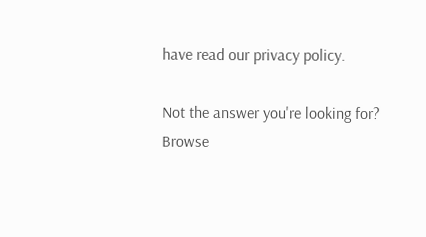have read our privacy policy.

Not the answer you're looking for? Browse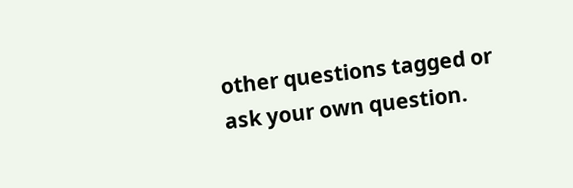other questions tagged or ask your own question.